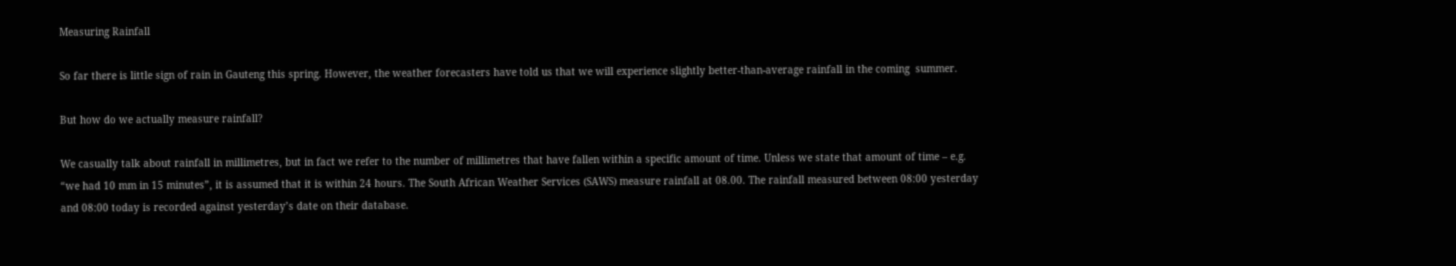Measuring Rainfall

So far there is little sign of rain in Gauteng this spring. However, the weather forecasters have told us that we will experience slightly better-than-average rainfall in the coming  summer.

But how do we actually measure rainfall?

We casually talk about rainfall in millimetres, but in fact we refer to the number of millimetres that have fallen within a specific amount of time. Unless we state that amount of time – e.g. “we had 10 mm in 15 minutes”, it is assumed that it is within 24 hours. The South African Weather Services (SAWS) measure rainfall at 08.00. The rainfall measured between 08:00 yesterday and 08:00 today is recorded against yesterday’s date on their database.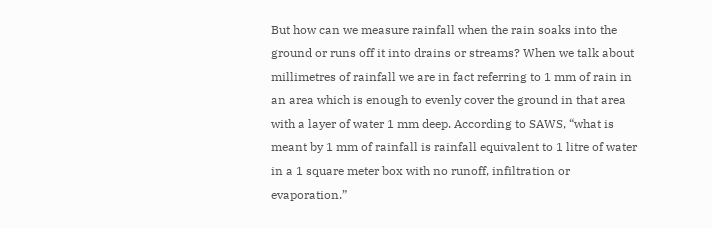But how can we measure rainfall when the rain soaks into the ground or runs off it into drains or streams? When we talk about millimetres of rainfall we are in fact referring to 1 mm of rain in an area which is enough to evenly cover the ground in that area with a layer of water 1 mm deep. According to SAWS, “what is meant by 1 mm of rainfall is rainfall equivalent to 1 litre of water in a 1 square meter box with no runoff, infiltration or evaporation.”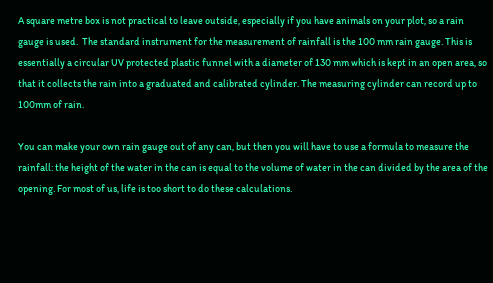A square metre box is not practical to leave outside, especially if you have animals on your plot, so a rain gauge is used.  The standard instrument for the measurement of rainfall is the 100 mm rain gauge. This is essentially a circular UV protected plastic funnel with a diameter of 130 mm which is kept in an open area, so that it collects the rain into a graduated and calibrated cylinder. The measuring cylinder can record up to 100mm of rain.

You can make your own rain gauge out of any can, but then you will have to use a formula to measure the rainfall: the height of the water in the can is equal to the volume of water in the can divided by the area of the opening. For most of us, life is too short to do these calculations.